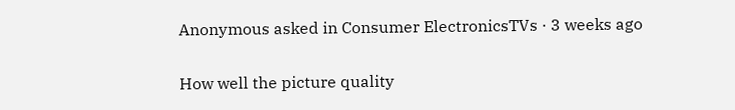Anonymous asked in Consumer ElectronicsTVs · 3 weeks ago

How well the picture quality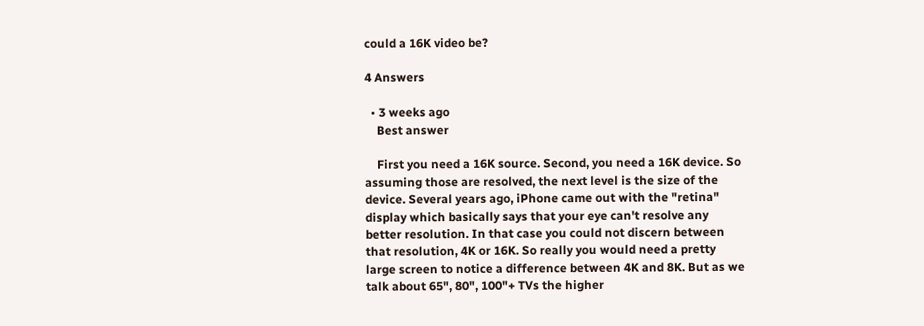could a 16K video be?

4 Answers

  • 3 weeks ago
    Best answer

    First you need a 16K source. Second, you need a 16K device. So assuming those are resolved, the next level is the size of the device. Several years ago, iPhone came out with the "retina" display which basically says that your eye can't resolve any better resolution. In that case you could not discern between that resolution, 4K or 16K. So really you would need a pretty large screen to notice a difference between 4K and 8K. But as we talk about 65", 80", 100"+ TVs the higher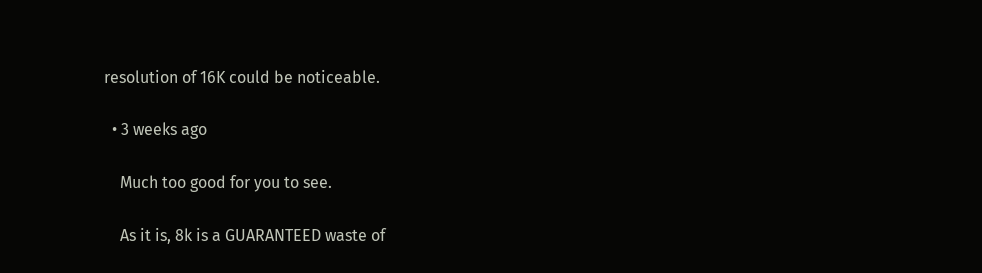resolution of 16K could be noticeable.

  • 3 weeks ago

    Much too good for you to see.

    As it is, 8k is a GUARANTEED waste of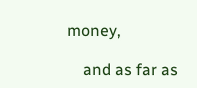money,

    and as far as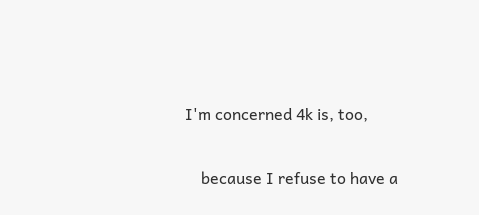I'm concerned 4k is, too,

    because I refuse to have a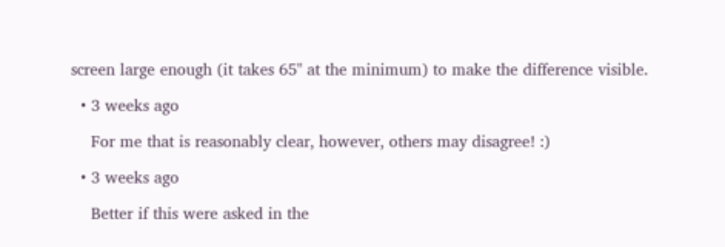screen large enough (it takes 65" at the minimum) to make the difference visible.

  • 3 weeks ago

    For me that is reasonably clear, however, others may disagree! :)

  • 3 weeks ago

    Better if this were asked in the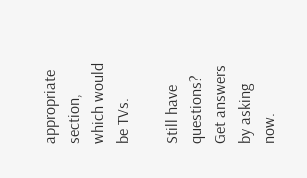appropriate section, which would be TVs.

Still have questions? Get answers by asking now.